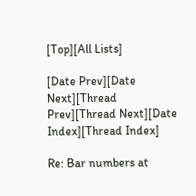[Top][All Lists]

[Date Prev][Date Next][Thread Prev][Thread Next][Date Index][Thread Index]

Re: Bar numbers at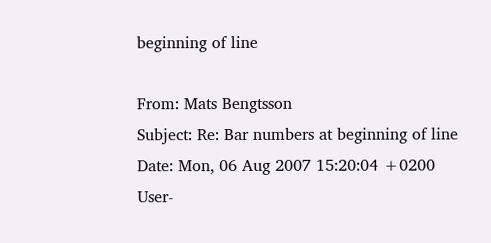beginning of line

From: Mats Bengtsson
Subject: Re: Bar numbers at beginning of line
Date: Mon, 06 Aug 2007 15:20:04 +0200
User-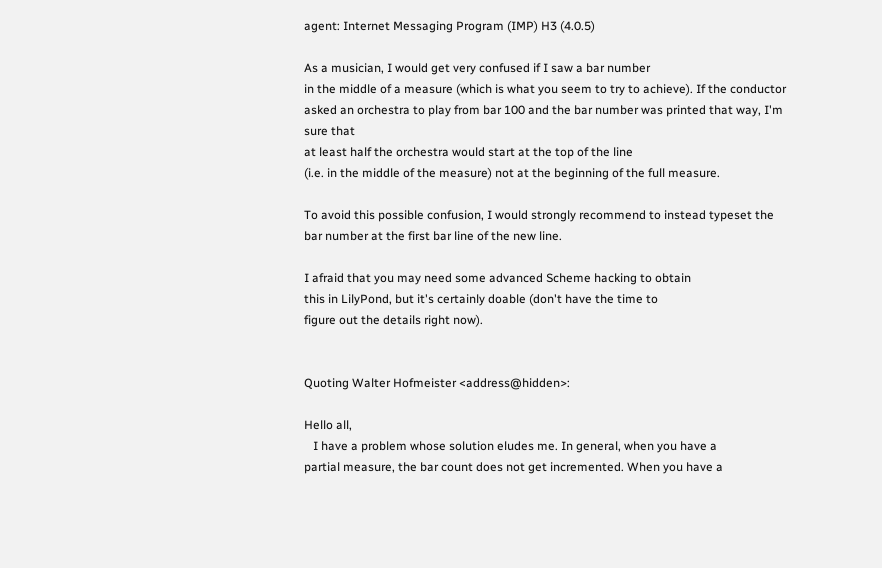agent: Internet Messaging Program (IMP) H3 (4.0.5)

As a musician, I would get very confused if I saw a bar number
in the middle of a measure (which is what you seem to try to achieve). If the conductor asked an orchestra to play from bar 100 and the bar number was printed that way, I'm sure that
at least half the orchestra would start at the top of the line
(i.e. in the middle of the measure) not at the beginning of the full measure.

To avoid this possible confusion, I would strongly recommend to instead typeset the bar number at the first bar line of the new line.

I afraid that you may need some advanced Scheme hacking to obtain
this in LilyPond, but it's certainly doable (don't have the time to
figure out the details right now).


Quoting Walter Hofmeister <address@hidden>:

Hello all,
   I have a problem whose solution eludes me. In general, when you have a
partial measure, the bar count does not get incremented. When you have a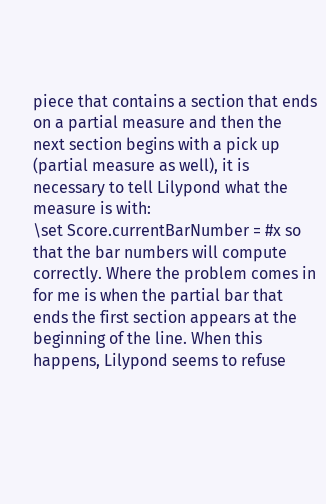piece that contains a section that ends on a partial measure and then the
next section begins with a pick up (partial measure as well), it is
necessary to tell Lilypond what the measure is with:
\set Score.currentBarNumber = #x so that the bar numbers will compute
correctly. Where the problem comes in for me is when the partial bar that
ends the first section appears at the beginning of the line. When this
happens, Lilypond seems to refuse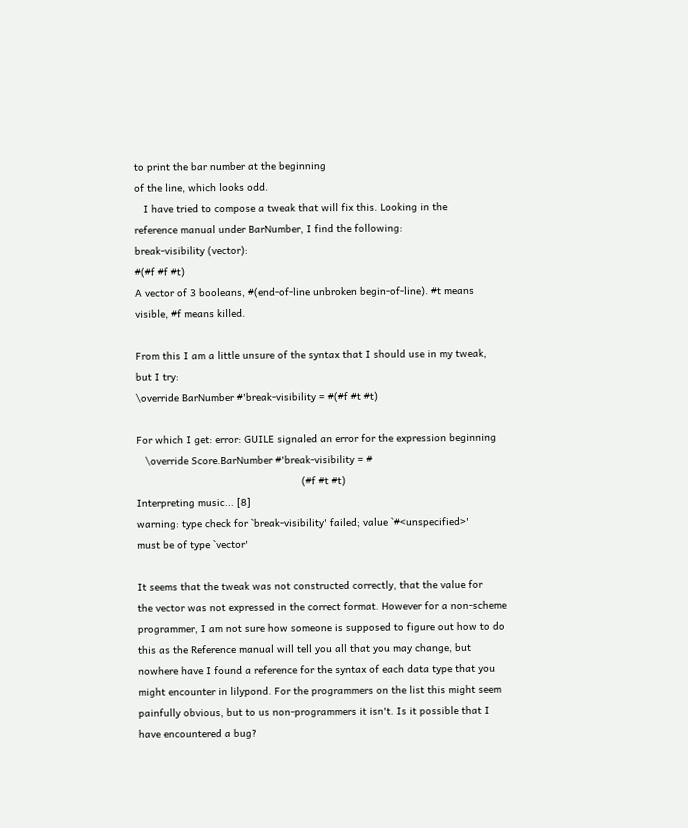to print the bar number at the beginning
of the line, which looks odd.
   I have tried to compose a tweak that will fix this. Looking in the
reference manual under BarNumber, I find the following:
break-visibility (vector):
#(#f #f #t)
A vector of 3 booleans, #(end-of-line unbroken begin-of-line). #t means
visible, #f means killed.

From this I am a little unsure of the syntax that I should use in my tweak,
but I try:
\override BarNumber #'break-visibility = #(#f #t #t)

For which I get: error: GUILE signaled an error for the expression beginning
   \override Score.BarNumber #'break-visibility = #
                                                       (#f #t #t)
Interpreting music... [8]
warning: type check for `break-visibility' failed; value `#<unspecified>'
must be of type `vector'

It seems that the tweak was not constructed correctly, that the value for
the vector was not expressed in the correct format. However for a non-scheme
programmer, I am not sure how someone is supposed to figure out how to do
this as the Reference manual will tell you all that you may change, but
nowhere have I found a reference for the syntax of each data type that you
might encounter in lilypond. For the programmers on the list this might seem
painfully obvious, but to us non-programmers it isn't. Is it possible that I
have encountered a bug?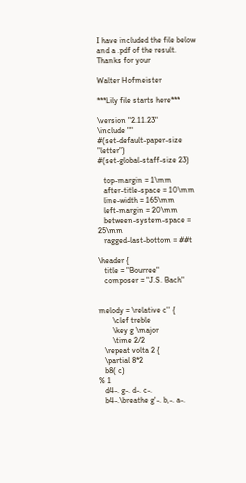I have included the file below and a .pdf of the result. Thanks for your

Walter Hofmeister

***Lily file starts here***

\version "2.11.23"
\include ""
#(set-default-paper-size "letter")
#(set-global-staff-size 23)

   top-margin = 1\mm
   after-title-space = 10\mm
   line-width = 165\mm
   left-margin = 20\mm
   between-system-space = 25\mm
   ragged-last-bottom = ##t

\header {
   title = "Bourree"
   composer = "J.S. Bach"


melody = \relative c'' {
       \clef treble
       \key g \major
       \time 2/2
   \repeat volta 2 {
   \partial 8*2
   b8( c)
% 1
   d4-. g-. d-. c-.
   b4-.\breathe g'-. b,-. a-.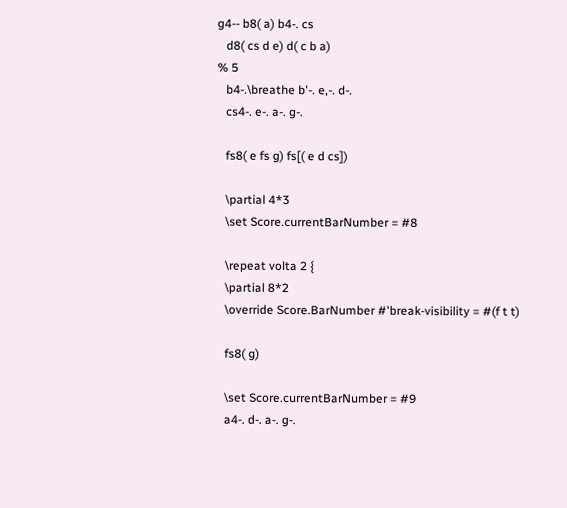g4-- b8( a) b4-. cs
   d8( cs d e) d( c b a)
% 5
   b4-.\breathe b'-. e,-. d-.
   cs4-. e-. a-. g-.

   fs8( e fs g) fs[( e d cs])

   \partial 4*3
   \set Score.currentBarNumber = #8

   \repeat volta 2 {
   \partial 8*2
   \override Score.BarNumber #'break-visibility = #(f t t)

   fs8( g)

   \set Score.currentBarNumber = #9
   a4-. d-. a-. g-.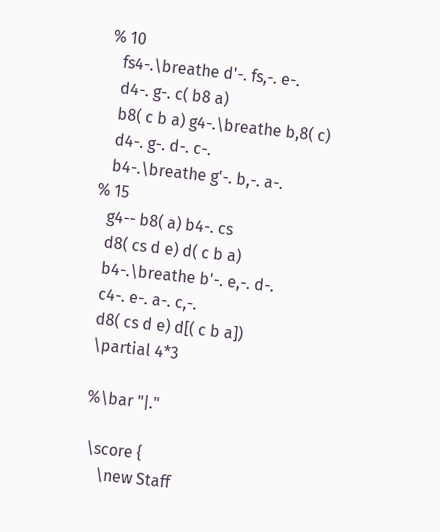% 10
   fs4-.\breathe d'-. fs,-. e-.
   d4-. g-. c( b8 a)
   b8( c b a) g4-.\breathe b,8( c)
   d4-. g-. d-. c-.
   b4-.\breathe g'-. b,-. a-.
% 15
   g4-- b8( a) b4-. cs
   d8( cs d e) d( c b a)
   b4-.\breathe b'-. e,-. d-.
   c4-. e-. a-. c,-.
   d8( cs d e) d[( c b a])
   \partial 4*3

   %\bar "|."

    \score {
       \new Staff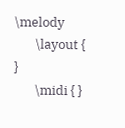\melody
       \layout { }
       \midi { }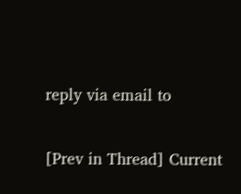reply via email to

[Prev in Thread] Current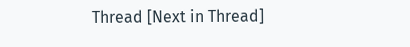Thread [Next in Thread]